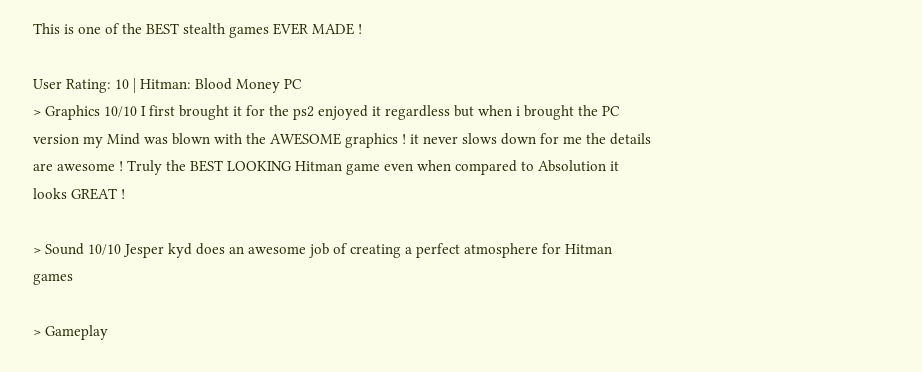This is one of the BEST stealth games EVER MADE !

User Rating: 10 | Hitman: Blood Money PC
> Graphics 10/10 I first brought it for the ps2 enjoyed it regardless but when i brought the PC version my Mind was blown with the AWESOME graphics ! it never slows down for me the details are awesome ! Truly the BEST LOOKING Hitman game even when compared to Absolution it looks GREAT !

> Sound 10/10 Jesper kyd does an awesome job of creating a perfect atmosphere for Hitman games

> Gameplay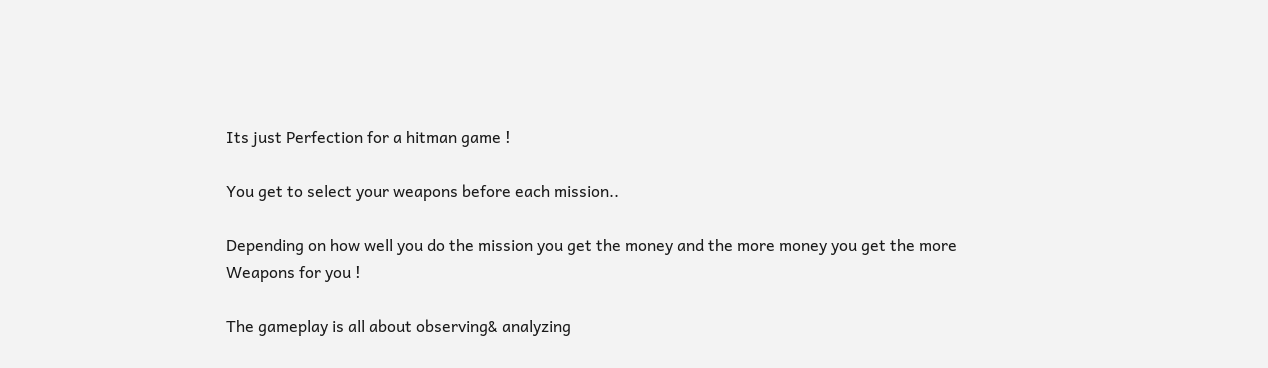Its just Perfection for a hitman game !

You get to select your weapons before each mission..

Depending on how well you do the mission you get the money and the more money you get the more Weapons for you !

The gameplay is all about observing& analyzing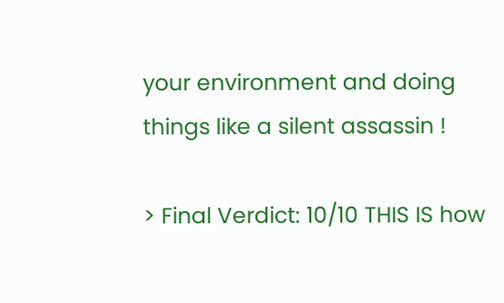your environment and doing things like a silent assassin !

> Final Verdict: 10/10 THIS IS how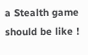a Stealth game should be like !